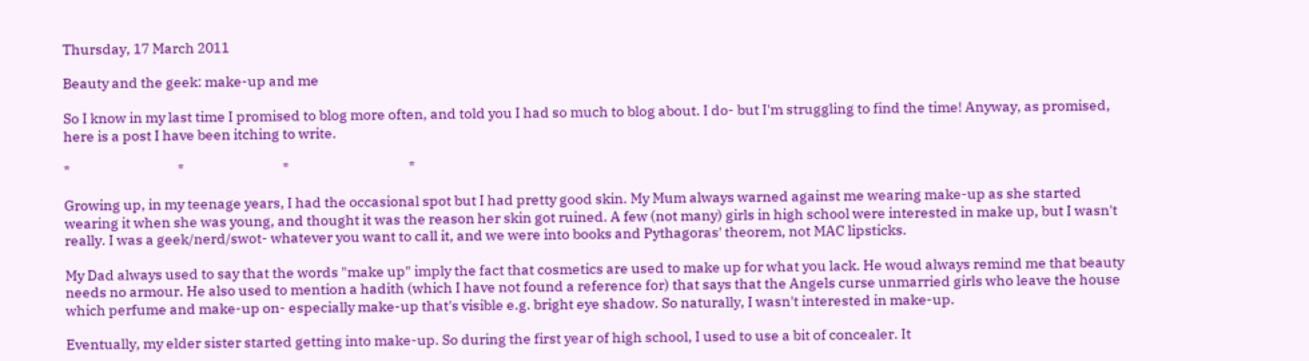Thursday, 17 March 2011

Beauty and the geek: make-up and me

So I know in my last time I promised to blog more often, and told you I had so much to blog about. I do- but I'm struggling to find the time! Anyway, as promised, here is a post I have been itching to write.

*                                    *                                 *                                        *

Growing up, in my teenage years, I had the occasional spot but I had pretty good skin. My Mum always warned against me wearing make-up as she started wearing it when she was young, and thought it was the reason her skin got ruined. A few (not many) girls in high school were interested in make up, but I wasn't really. I was a geek/nerd/swot- whatever you want to call it, and we were into books and Pythagoras' theorem, not MAC lipsticks.

My Dad always used to say that the words "make up" imply the fact that cosmetics are used to make up for what you lack. He woud always remind me that beauty needs no armour. He also used to mention a hadith (which I have not found a reference for) that says that the Angels curse unmarried girls who leave the house which perfume and make-up on- especially make-up that's visible e.g. bright eye shadow. So naturally, I wasn't interested in make-up.

Eventually, my elder sister started getting into make-up. So during the first year of high school, I used to use a bit of concealer. It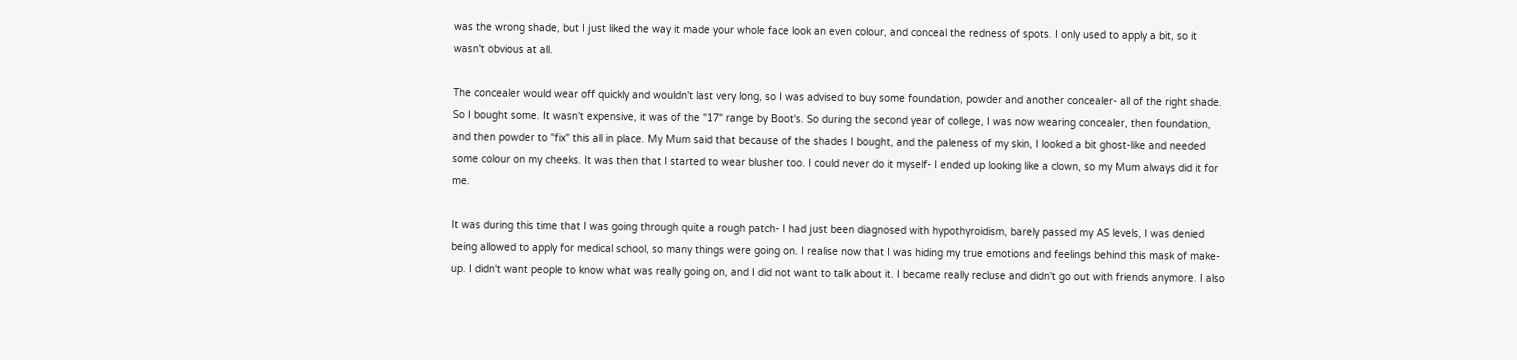was the wrong shade, but I just liked the way it made your whole face look an even colour, and conceal the redness of spots. I only used to apply a bit, so it wasn't obvious at all.

The concealer would wear off quickly and wouldn't last very long, so I was advised to buy some foundation, powder and another concealer- all of the right shade. So I bought some. It wasn't expensive, it was of the "17" range by Boot's. So during the second year of college, I was now wearing concealer, then foundation, and then powder to "fix" this all in place. My Mum said that because of the shades I bought, and the paleness of my skin, I looked a bit ghost-like and needed some colour on my cheeks. It was then that I started to wear blusher too. I could never do it myself- I ended up looking like a clown, so my Mum always did it for me.

It was during this time that I was going through quite a rough patch- I had just been diagnosed with hypothyroidism, barely passed my AS levels, I was denied being allowed to apply for medical school, so many things were going on. I realise now that I was hiding my true emotions and feelings behind this mask of make-up. I didn't want people to know what was really going on, and I did not want to talk about it. I became really recluse and didn't go out with friends anymore. I also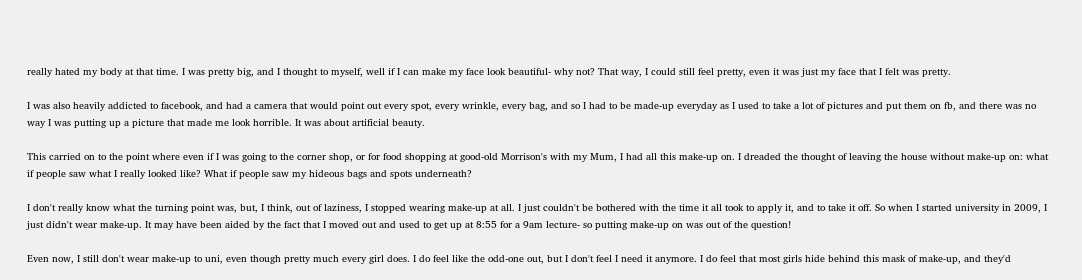really hated my body at that time. I was pretty big, and I thought to myself, well if I can make my face look beautiful- why not? That way, I could still feel pretty, even it was just my face that I felt was pretty.

I was also heavily addicted to facebook, and had a camera that would point out every spot, every wrinkle, every bag, and so I had to be made-up everyday as I used to take a lot of pictures and put them on fb, and there was no way I was putting up a picture that made me look horrible. It was about artificial beauty.

This carried on to the point where even if I was going to the corner shop, or for food shopping at good-old Morrison's with my Mum, I had all this make-up on. I dreaded the thought of leaving the house without make-up on: what if people saw what I really looked like? What if people saw my hideous bags and spots underneath?

I don't really know what the turning point was, but, I think, out of laziness, I stopped wearing make-up at all. I just couldn't be bothered with the time it all took to apply it, and to take it off. So when I started university in 2009, I just didn't wear make-up. It may have been aided by the fact that I moved out and used to get up at 8:55 for a 9am lecture- so putting make-up on was out of the question!

Even now, I still don't wear make-up to uni, even though pretty much every girl does. I do feel like the odd-one out, but I don't feel I need it anymore. I do feel that most girls hide behind this mask of make-up, and they'd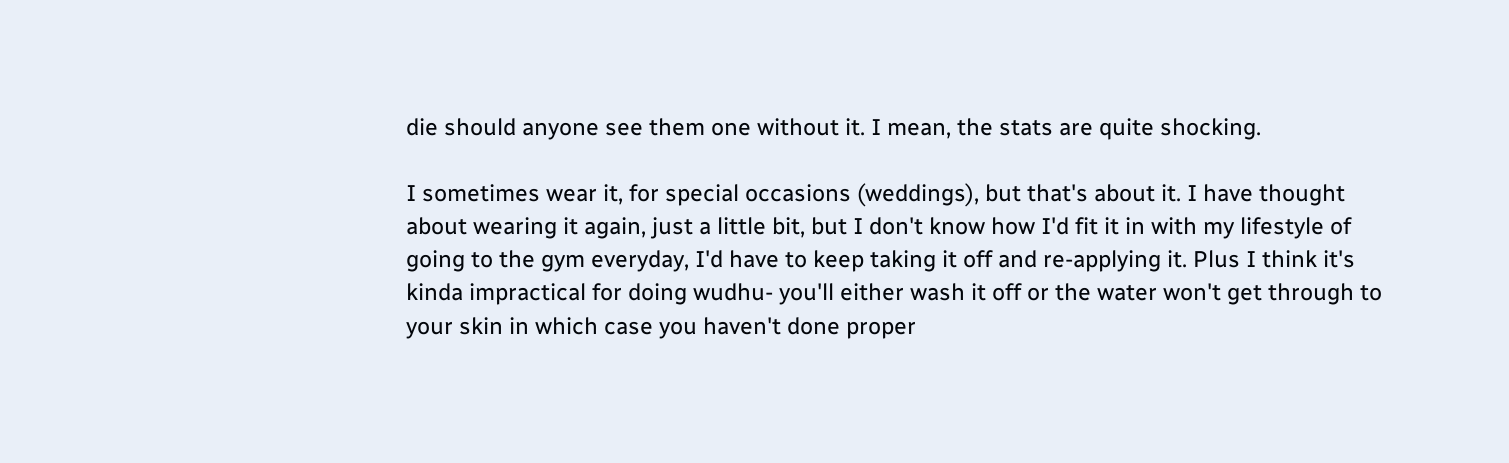die should anyone see them one without it. I mean, the stats are quite shocking.

I sometimes wear it, for special occasions (weddings), but that's about it. I have thought about wearing it again, just a little bit, but I don't know how I'd fit it in with my lifestyle of going to the gym everyday, I'd have to keep taking it off and re-applying it. Plus I think it's kinda impractical for doing wudhu- you'll either wash it off or the water won't get through to your skin in which case you haven't done proper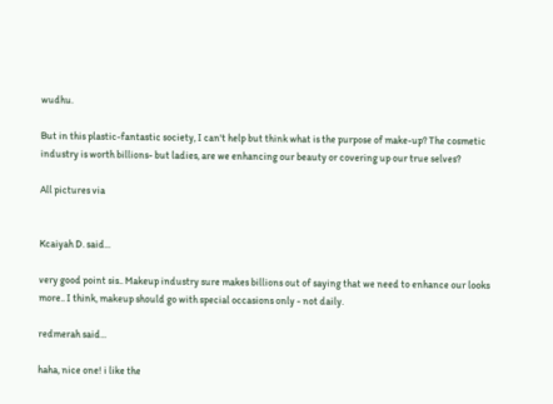wudhu.

But in this plastic-fantastic society, I can't help but think what is the purpose of make-up? The cosmetic industry is worth billions- but ladies, are we enhancing our beauty or covering up our true selves?

All pictures via


Kcaiyah D. said...

very good point sis.. Makeup industry sure makes billions out of saying that we need to enhance our looks more.. I think, makeup should go with special occasions only - not daily.

redmerah said...

haha, nice one! i like the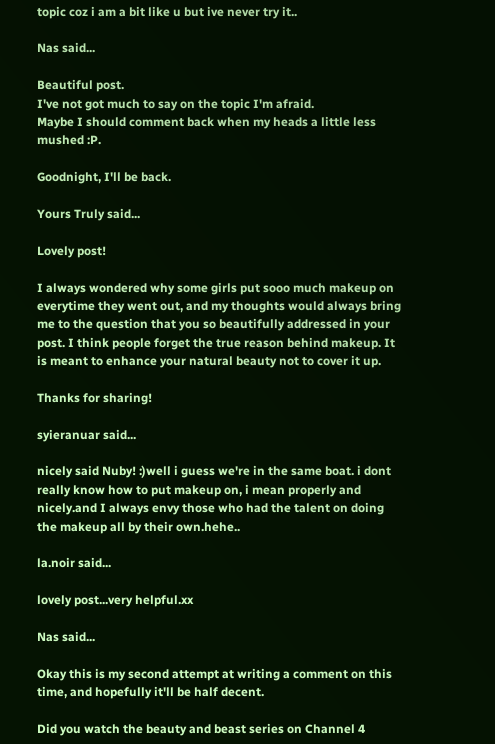topic coz i am a bit like u but ive never try it..

Nas said...

Beautiful post.
I've not got much to say on the topic I'm afraid.
Maybe I should comment back when my heads a little less mushed :P.

Goodnight, I'll be back.

Yours Truly said...

Lovely post!

I always wondered why some girls put sooo much makeup on everytime they went out, and my thoughts would always bring me to the question that you so beautifully addressed in your post. I think people forget the true reason behind makeup. It is meant to enhance your natural beauty not to cover it up.

Thanks for sharing!

syieranuar said...

nicely said Nuby! :)well i guess we're in the same boat. i dont really know how to put makeup on, i mean properly and nicely.and I always envy those who had the talent on doing the makeup all by their own.hehe..

la.noir said...

lovely post...very helpful.xx

Nas said...

Okay this is my second attempt at writing a comment on this time, and hopefully it'll be half decent.

Did you watch the beauty and beast series on Channel 4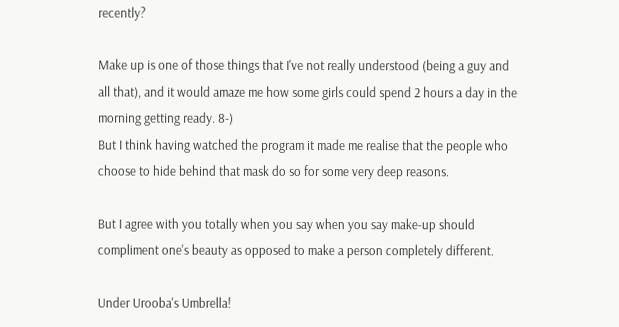recently?

Make up is one of those things that I've not really understood (being a guy and all that), and it would amaze me how some girls could spend 2 hours a day in the morning getting ready. 8-)
But I think having watched the program it made me realise that the people who choose to hide behind that mask do so for some very deep reasons.

But I agree with you totally when you say when you say make-up should compliment one's beauty as opposed to make a person completely different.

Under Urooba's Umbrella!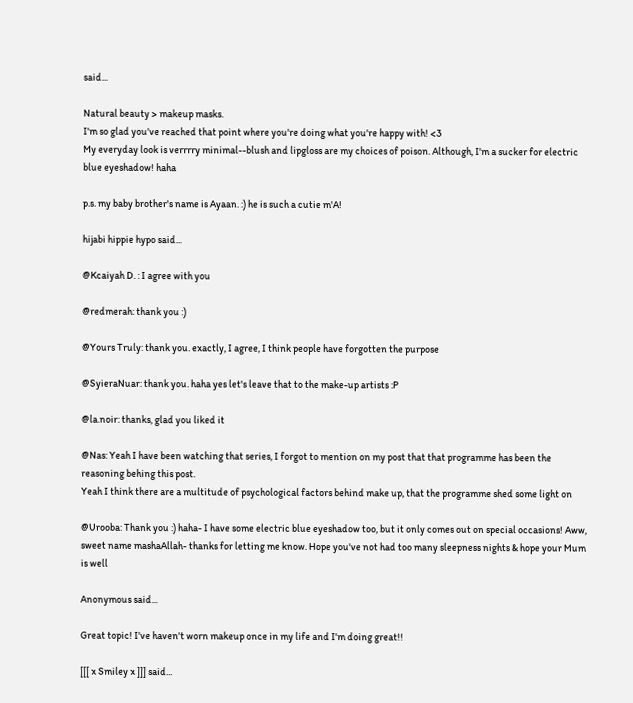said...

Natural beauty > makeup masks.
I'm so glad you've reached that point where you're doing what you're happy with! <3
My everyday look is verrrry minimal--blush and lipgloss are my choices of poison. Although, I'm a sucker for electric blue eyeshadow! haha

p.s. my baby brother's name is Ayaan. :) he is such a cutie m'A!

hijabi hippie hypo said...

@Kcaiyah D. : I agree with you

@redmerah: thank you :)

@Yours Truly: thank you. exactly, I agree, I think people have forgotten the purpose

@SyieraNuar: thank you. haha yes let's leave that to the make-up artists :P

@la.noir: thanks, glad you liked it

@Nas: Yeah I have been watching that series, I forgot to mention on my post that that programme has been the reasoning behing this post.
Yeah I think there are a multitude of psychological factors behind make up, that the programme shed some light on

@Urooba: Thank you :) haha- I have some electric blue eyeshadow too, but it only comes out on special occasions! Aww, sweet name mashaAllah- thanks for letting me know. Hope you've not had too many sleepness nights & hope your Mum is well

Anonymous said...

Great topic! I've haven't worn makeup once in my life and I'm doing great!!

[[[ x Smiley x ]]] said...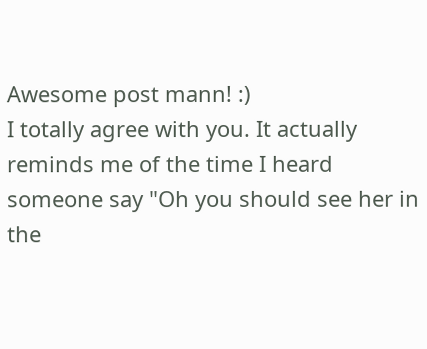Awesome post mann! :)
I totally agree with you. It actually reminds me of the time I heard someone say "Oh you should see her in the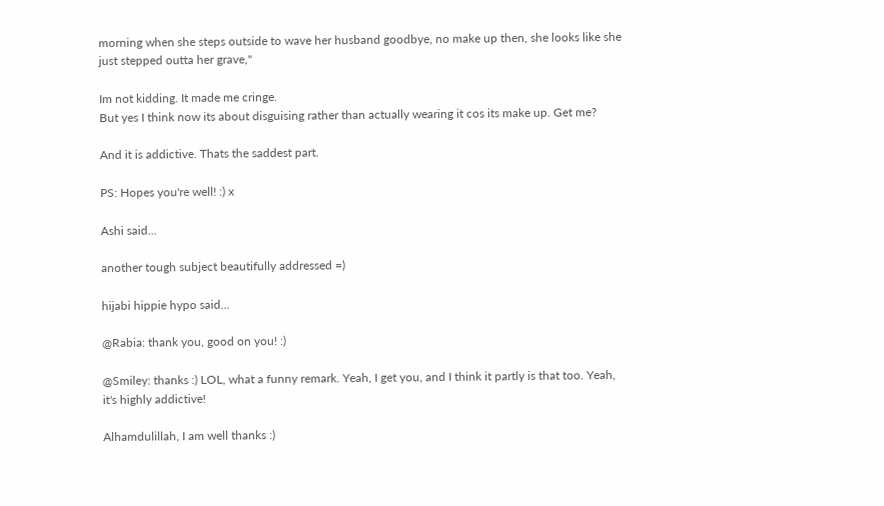morning when she steps outside to wave her husband goodbye, no make up then, she looks like she just stepped outta her grave,"

Im not kidding. It made me cringe.
But yes I think now its about disguising rather than actually wearing it cos its make up. Get me?

And it is addictive. Thats the saddest part.

PS: Hopes you're well! :) x

Ashi said...

another tough subject beautifully addressed =)

hijabi hippie hypo said...

@Rabia: thank you, good on you! :)

@Smiley: thanks :) LOL, what a funny remark. Yeah, I get you, and I think it partly is that too. Yeah, it's highly addictive!

Alhamdulillah, I am well thanks :)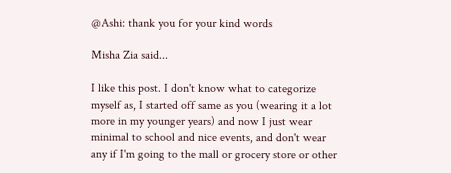@Ashi: thank you for your kind words

Misha Zia said...

I like this post. I don't know what to categorize myself as, I started off same as you (wearing it a lot more in my younger years) and now I just wear minimal to school and nice events, and don't wear any if I'm going to the mall or grocery store or other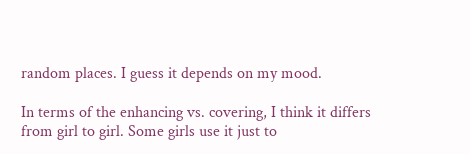random places. I guess it depends on my mood.

In terms of the enhancing vs. covering, I think it differs from girl to girl. Some girls use it just to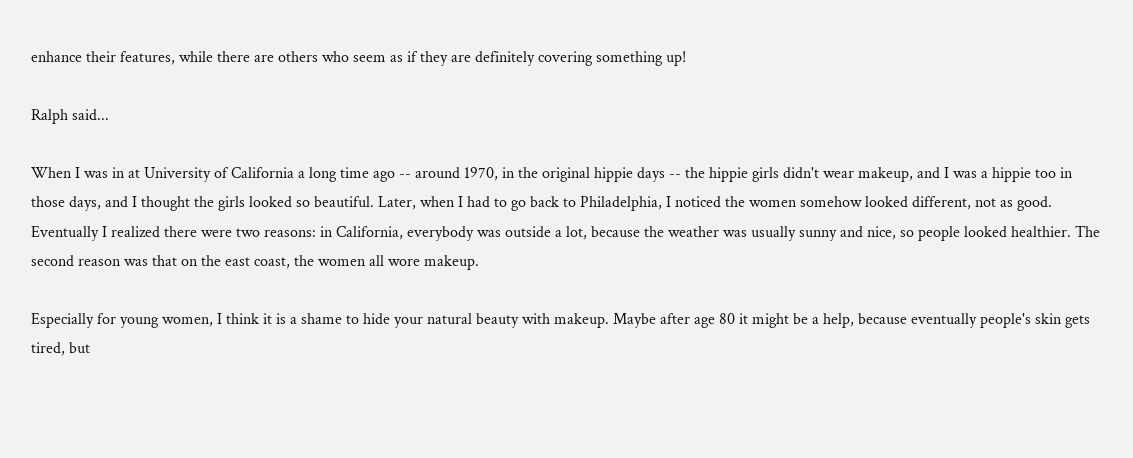enhance their features, while there are others who seem as if they are definitely covering something up!

Ralph said...

When I was in at University of California a long time ago -- around 1970, in the original hippie days -- the hippie girls didn't wear makeup, and I was a hippie too in those days, and I thought the girls looked so beautiful. Later, when I had to go back to Philadelphia, I noticed the women somehow looked different, not as good. Eventually I realized there were two reasons: in California, everybody was outside a lot, because the weather was usually sunny and nice, so people looked healthier. The second reason was that on the east coast, the women all wore makeup.

Especially for young women, I think it is a shame to hide your natural beauty with makeup. Maybe after age 80 it might be a help, because eventually people's skin gets tired, but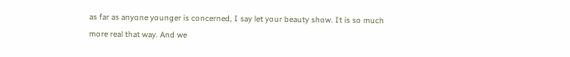as far as anyone younger is concerned, I say let your beauty show. It is so much more real that way. And we